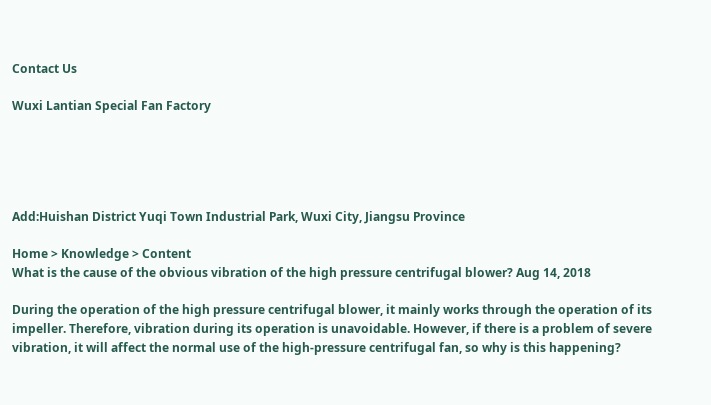Contact Us

Wuxi Lantian Special Fan Factory





Add:Huishan District Yuqi Town Industrial Park, Wuxi City, Jiangsu Province

Home > Knowledge > Content
What is the cause of the obvious vibration of the high pressure centrifugal blower? Aug 14, 2018

During the operation of the high pressure centrifugal blower, it mainly works through the operation of its impeller. Therefore, vibration during its operation is unavoidable. However, if there is a problem of severe vibration, it will affect the normal use of the high-pressure centrifugal fan, so why is this happening?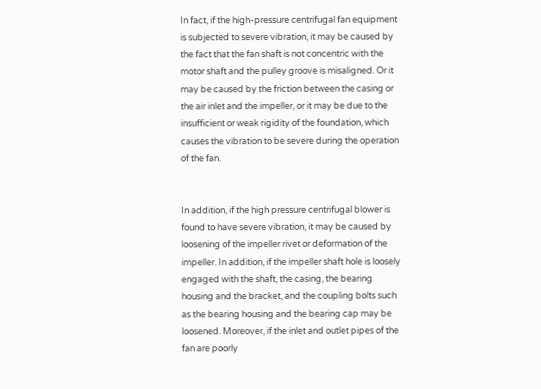In fact, if the high-pressure centrifugal fan equipment is subjected to severe vibration, it may be caused by the fact that the fan shaft is not concentric with the motor shaft and the pulley groove is misaligned. Or it may be caused by the friction between the casing or the air inlet and the impeller, or it may be due to the insufficient or weak rigidity of the foundation, which causes the vibration to be severe during the operation of the fan.


In addition, if the high pressure centrifugal blower is found to have severe vibration, it may be caused by loosening of the impeller rivet or deformation of the impeller. In addition, if the impeller shaft hole is loosely engaged with the shaft, the casing, the bearing housing and the bracket, and the coupling bolts such as the bearing housing and the bearing cap may be loosened. Moreover, if the inlet and outlet pipes of the fan are poorly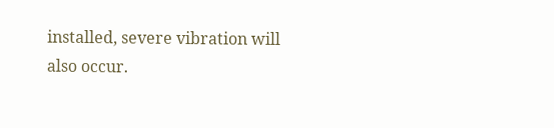installed, severe vibration will also occur.